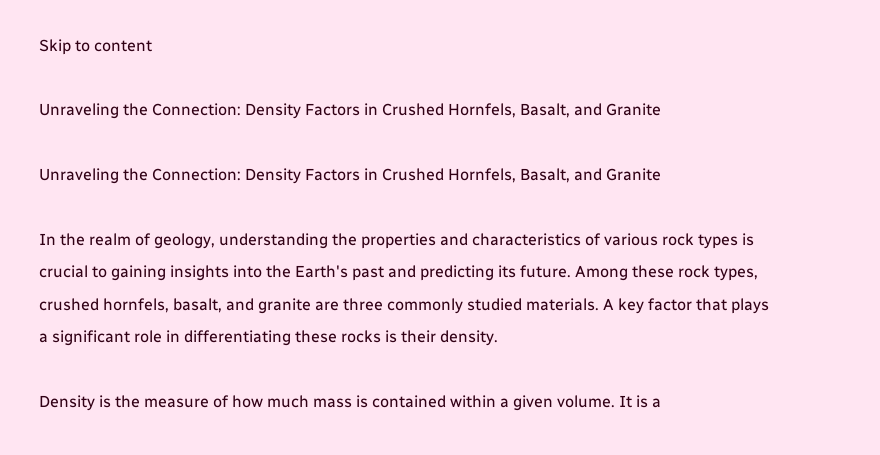Skip to content

Unraveling the Connection: Density Factors in Crushed Hornfels, Basalt, and Granite

Unraveling the Connection: Density Factors in Crushed Hornfels, Basalt, and Granite

In the realm of geology, understanding the properties and characteristics of various rock types is crucial to gaining insights into the Earth's past and predicting its future. Among these rock types, crushed hornfels, basalt, and granite are three commonly studied materials. A key factor that plays a significant role in differentiating these rocks is their density.

Density is the measure of how much mass is contained within a given volume. It is a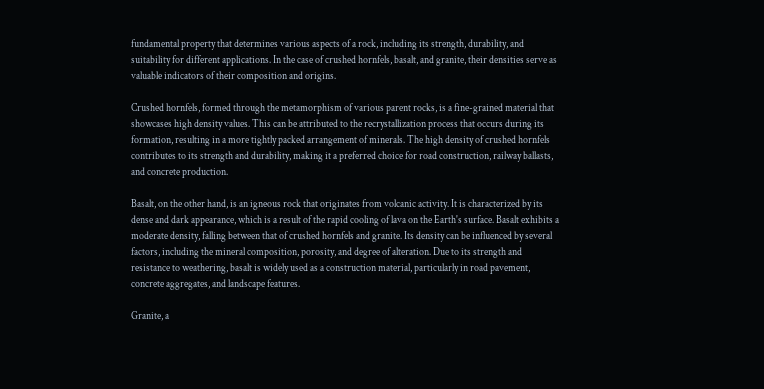fundamental property that determines various aspects of a rock, including its strength, durability, and suitability for different applications. In the case of crushed hornfels, basalt, and granite, their densities serve as valuable indicators of their composition and origins.

Crushed hornfels, formed through the metamorphism of various parent rocks, is a fine-grained material that showcases high density values. This can be attributed to the recrystallization process that occurs during its formation, resulting in a more tightly packed arrangement of minerals. The high density of crushed hornfels contributes to its strength and durability, making it a preferred choice for road construction, railway ballasts, and concrete production.

Basalt, on the other hand, is an igneous rock that originates from volcanic activity. It is characterized by its dense and dark appearance, which is a result of the rapid cooling of lava on the Earth's surface. Basalt exhibits a moderate density, falling between that of crushed hornfels and granite. Its density can be influenced by several factors, including the mineral composition, porosity, and degree of alteration. Due to its strength and resistance to weathering, basalt is widely used as a construction material, particularly in road pavement, concrete aggregates, and landscape features.

Granite, a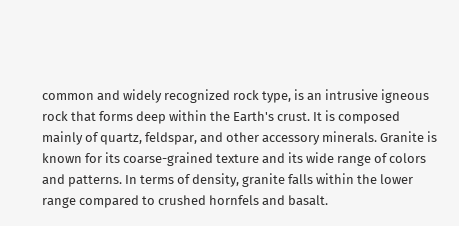common and widely recognized rock type, is an intrusive igneous rock that forms deep within the Earth's crust. It is composed mainly of quartz, feldspar, and other accessory minerals. Granite is known for its coarse-grained texture and its wide range of colors and patterns. In terms of density, granite falls within the lower range compared to crushed hornfels and basalt.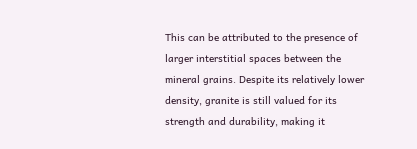This can be attributed to the presence of larger interstitial spaces between the mineral grains. Despite its relatively lower density, granite is still valued for its strength and durability, making it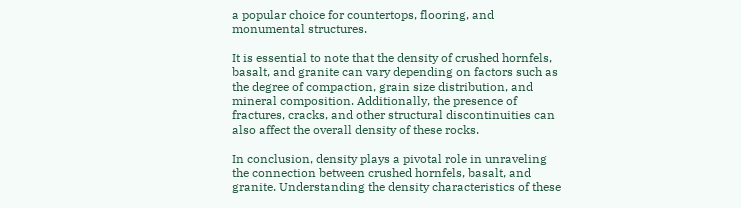a popular choice for countertops, flooring, and monumental structures.

It is essential to note that the density of crushed hornfels, basalt, and granite can vary depending on factors such as the degree of compaction, grain size distribution, and mineral composition. Additionally, the presence of fractures, cracks, and other structural discontinuities can also affect the overall density of these rocks.

In conclusion, density plays a pivotal role in unraveling the connection between crushed hornfels, basalt, and granite. Understanding the density characteristics of these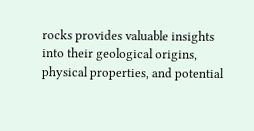rocks provides valuable insights into their geological origins, physical properties, and potential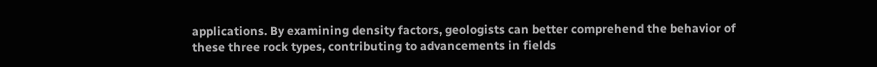applications. By examining density factors, geologists can better comprehend the behavior of these three rock types, contributing to advancements in fields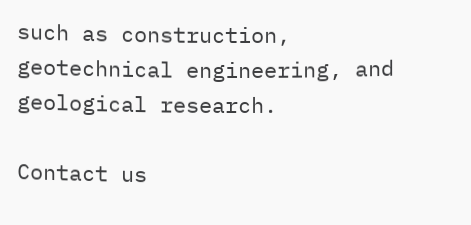such as construction, geotechnical engineering, and geological research.

Contact us